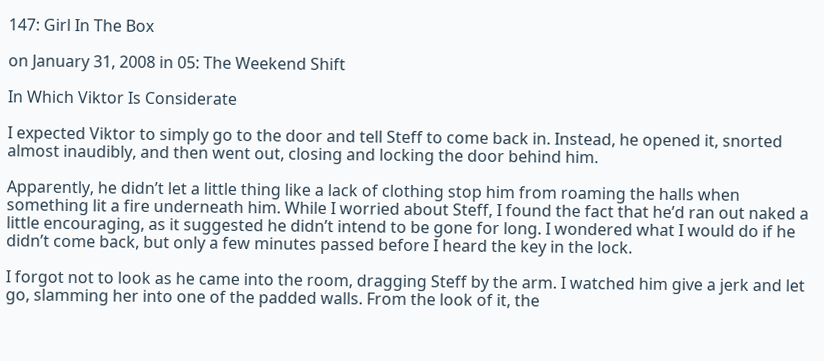147: Girl In The Box

on January 31, 2008 in 05: The Weekend Shift

In Which Viktor Is Considerate

I expected Viktor to simply go to the door and tell Steff to come back in. Instead, he opened it, snorted almost inaudibly, and then went out, closing and locking the door behind him.

Apparently, he didn’t let a little thing like a lack of clothing stop him from roaming the halls when something lit a fire underneath him. While I worried about Steff, I found the fact that he’d ran out naked a little encouraging, as it suggested he didn’t intend to be gone for long. I wondered what I would do if he didn’t come back, but only a few minutes passed before I heard the key in the lock.

I forgot not to look as he came into the room, dragging Steff by the arm. I watched him give a jerk and let go, slamming her into one of the padded walls. From the look of it, the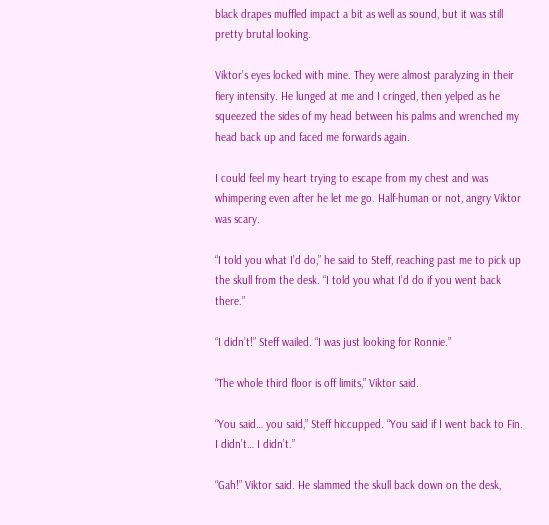black drapes muffled impact a bit as well as sound, but it was still pretty brutal looking.

Viktor’s eyes locked with mine. They were almost paralyzing in their fiery intensity. He lunged at me and I cringed, then yelped as he squeezed the sides of my head between his palms and wrenched my head back up and faced me forwards again.

I could feel my heart trying to escape from my chest and was whimpering even after he let me go. Half-human or not, angry Viktor was scary.

“I told you what I’d do,” he said to Steff, reaching past me to pick up the skull from the desk. “I told you what I’d do if you went back there.”

“I didn’t!” Steff wailed. “I was just looking for Ronnie.”

“The whole third floor is off limits,” Viktor said.

“You said… you said,” Steff hiccupped. “You said if I went back to Fin. I didn’t… I didn’t.”

“Gah!” Viktor said. He slammed the skull back down on the desk,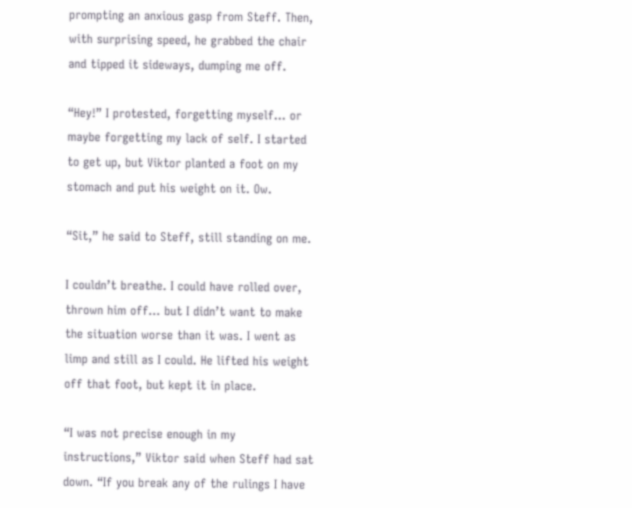prompting an anxious gasp from Steff. Then, with surprising speed, he grabbed the chair and tipped it sideways, dumping me off.

“Hey!” I protested, forgetting myself… or maybe forgetting my lack of self. I started to get up, but Viktor planted a foot on my stomach and put his weight on it. Ow.

“Sit,” he said to Steff, still standing on me.

I couldn’t breathe. I could have rolled over, thrown him off… but I didn’t want to make the situation worse than it was. I went as limp and still as I could. He lifted his weight off that foot, but kept it in place.

“I was not precise enough in my instructions,” Viktor said when Steff had sat down. “If you break any of the rulings I have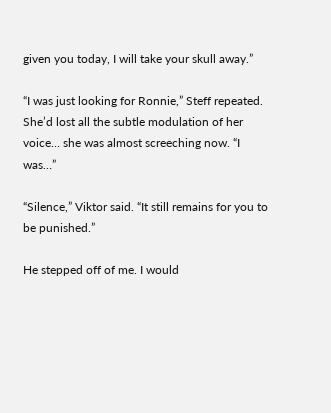given you today, I will take your skull away.”

“I was just looking for Ronnie,” Steff repeated. She’d lost all the subtle modulation of her voice… she was almost screeching now. “I was…”

“Silence,” Viktor said. “It still remains for you to be punished.”

He stepped off of me. I would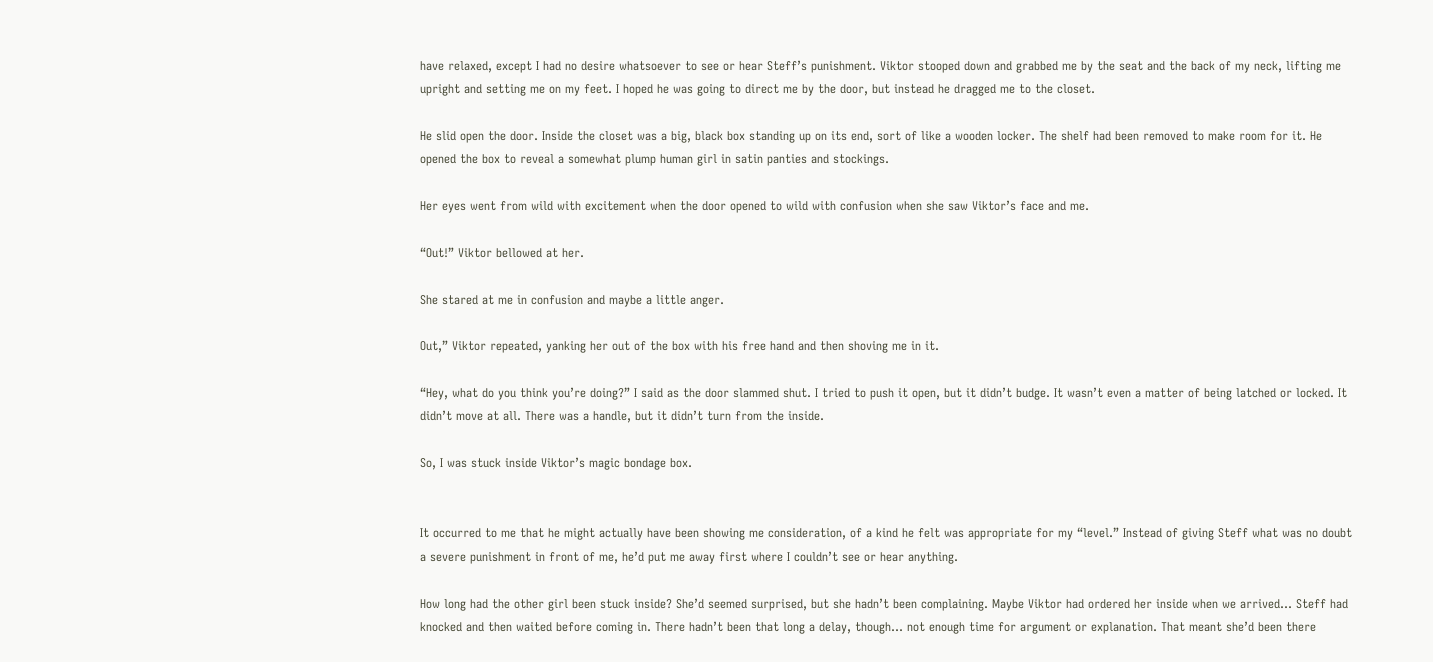have relaxed, except I had no desire whatsoever to see or hear Steff’s punishment. Viktor stooped down and grabbed me by the seat and the back of my neck, lifting me upright and setting me on my feet. I hoped he was going to direct me by the door, but instead he dragged me to the closet.

He slid open the door. Inside the closet was a big, black box standing up on its end, sort of like a wooden locker. The shelf had been removed to make room for it. He opened the box to reveal a somewhat plump human girl in satin panties and stockings.

Her eyes went from wild with excitement when the door opened to wild with confusion when she saw Viktor’s face and me.

“Out!” Viktor bellowed at her.

She stared at me in confusion and maybe a little anger.

Out,” Viktor repeated, yanking her out of the box with his free hand and then shoving me in it.

“Hey, what do you think you’re doing?” I said as the door slammed shut. I tried to push it open, but it didn’t budge. It wasn’t even a matter of being latched or locked. It didn’t move at all. There was a handle, but it didn’t turn from the inside.

So, I was stuck inside Viktor’s magic bondage box.


It occurred to me that he might actually have been showing me consideration, of a kind he felt was appropriate for my “level.” Instead of giving Steff what was no doubt a severe punishment in front of me, he’d put me away first where I couldn’t see or hear anything.

How long had the other girl been stuck inside? She’d seemed surprised, but she hadn’t been complaining. Maybe Viktor had ordered her inside when we arrived… Steff had knocked and then waited before coming in. There hadn’t been that long a delay, though… not enough time for argument or explanation. That meant she’d been there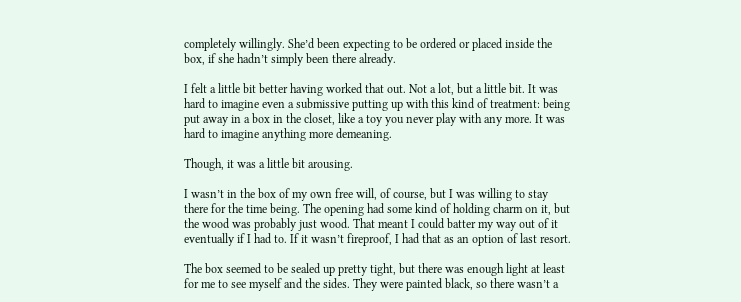completely willingly. She’d been expecting to be ordered or placed inside the box, if she hadn’t simply been there already.

I felt a little bit better having worked that out. Not a lot, but a little bit. It was hard to imagine even a submissive putting up with this kind of treatment: being put away in a box in the closet, like a toy you never play with any more. It was hard to imagine anything more demeaning.

Though, it was a little bit arousing.

I wasn’t in the box of my own free will, of course, but I was willing to stay there for the time being. The opening had some kind of holding charm on it, but the wood was probably just wood. That meant I could batter my way out of it eventually if I had to. If it wasn’t fireproof, I had that as an option of last resort.

The box seemed to be sealed up pretty tight, but there was enough light at least for me to see myself and the sides. They were painted black, so there wasn’t a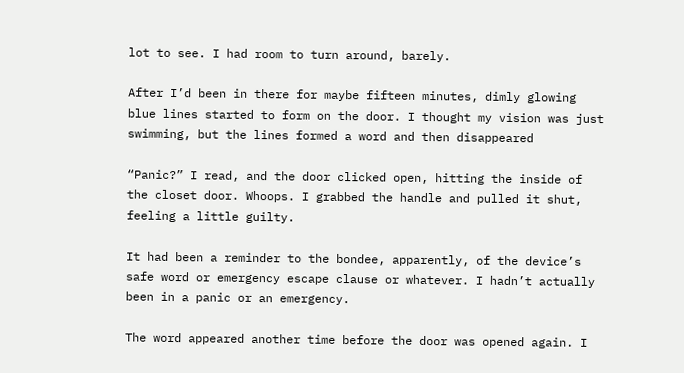lot to see. I had room to turn around, barely.

After I’d been in there for maybe fifteen minutes, dimly glowing blue lines started to form on the door. I thought my vision was just swimming, but the lines formed a word and then disappeared

“Panic?” I read, and the door clicked open, hitting the inside of the closet door. Whoops. I grabbed the handle and pulled it shut, feeling a little guilty.

It had been a reminder to the bondee, apparently, of the device’s safe word or emergency escape clause or whatever. I hadn’t actually been in a panic or an emergency.

The word appeared another time before the door was opened again. I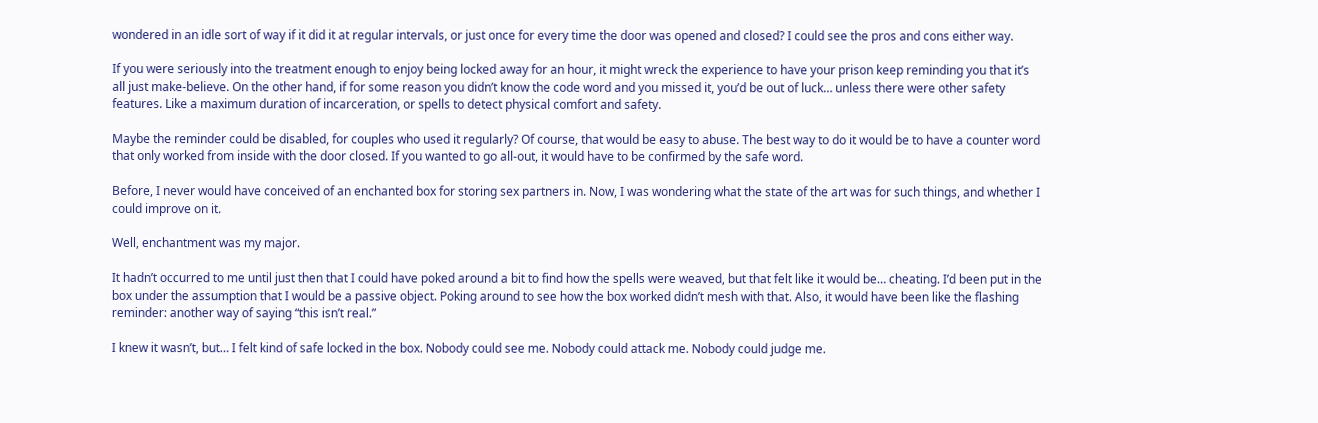wondered in an idle sort of way if it did it at regular intervals, or just once for every time the door was opened and closed? I could see the pros and cons either way.

If you were seriously into the treatment enough to enjoy being locked away for an hour, it might wreck the experience to have your prison keep reminding you that it’s all just make-believe. On the other hand, if for some reason you didn’t know the code word and you missed it, you’d be out of luck… unless there were other safety features. Like a maximum duration of incarceration, or spells to detect physical comfort and safety.

Maybe the reminder could be disabled, for couples who used it regularly? Of course, that would be easy to abuse. The best way to do it would be to have a counter word that only worked from inside with the door closed. If you wanted to go all-out, it would have to be confirmed by the safe word.

Before, I never would have conceived of an enchanted box for storing sex partners in. Now, I was wondering what the state of the art was for such things, and whether I could improve on it.

Well, enchantment was my major.

It hadn’t occurred to me until just then that I could have poked around a bit to find how the spells were weaved, but that felt like it would be… cheating. I’d been put in the box under the assumption that I would be a passive object. Poking around to see how the box worked didn’t mesh with that. Also, it would have been like the flashing reminder: another way of saying “this isn’t real.”

I knew it wasn’t, but… I felt kind of safe locked in the box. Nobody could see me. Nobody could attack me. Nobody could judge me.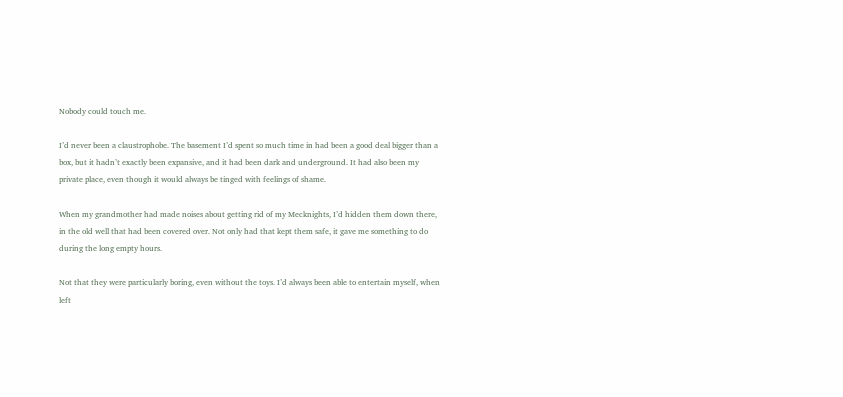Nobody could touch me.

I’d never been a claustrophobe. The basement I’d spent so much time in had been a good deal bigger than a box, but it hadn’t exactly been expansive, and it had been dark and underground. It had also been my private place, even though it would always be tinged with feelings of shame.

When my grandmother had made noises about getting rid of my Mecknights, I’d hidden them down there, in the old well that had been covered over. Not only had that kept them safe, it gave me something to do during the long empty hours.

Not that they were particularly boring, even without the toys. I’d always been able to entertain myself, when left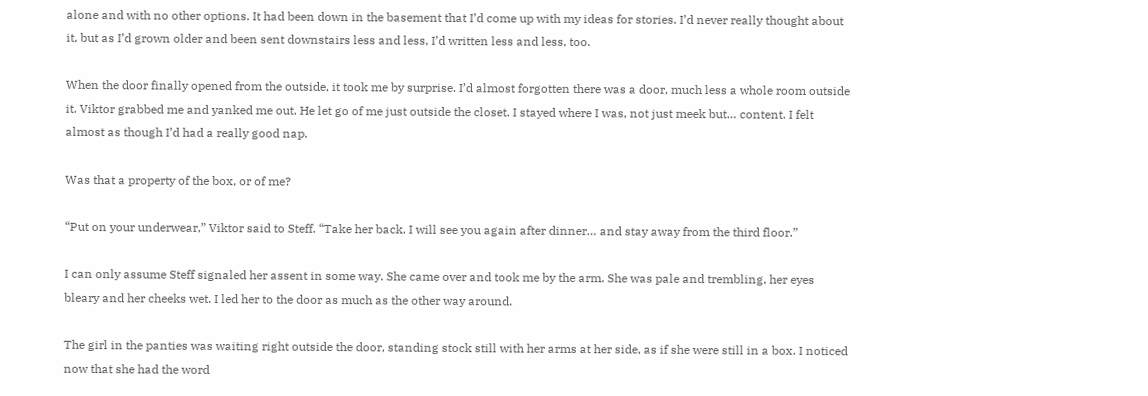alone and with no other options. It had been down in the basement that I’d come up with my ideas for stories. I’d never really thought about it, but as I’d grown older and been sent downstairs less and less, I’d written less and less, too.

When the door finally opened from the outside, it took me by surprise. I’d almost forgotten there was a door, much less a whole room outside it. Viktor grabbed me and yanked me out. He let go of me just outside the closet. I stayed where I was, not just meek but… content. I felt almost as though I’d had a really good nap.

Was that a property of the box, or of me?

“Put on your underwear,” Viktor said to Steff. “Take her back. I will see you again after dinner… and stay away from the third floor.”

I can only assume Steff signaled her assent in some way. She came over and took me by the arm. She was pale and trembling, her eyes bleary and her cheeks wet. I led her to the door as much as the other way around.

The girl in the panties was waiting right outside the door, standing stock still with her arms at her side, as if she were still in a box. I noticed now that she had the word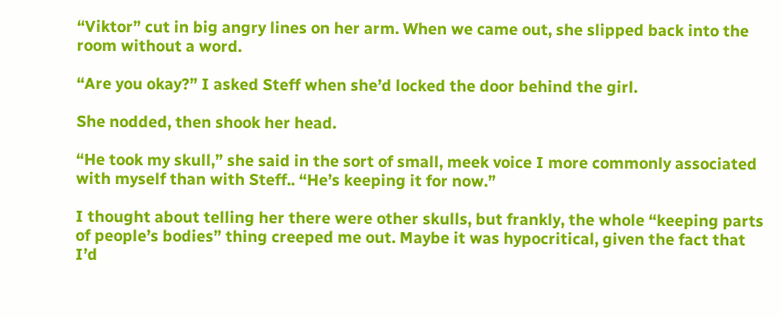“Viktor” cut in big angry lines on her arm. When we came out, she slipped back into the room without a word.

“Are you okay?” I asked Steff when she’d locked the door behind the girl.

She nodded, then shook her head.

“He took my skull,” she said in the sort of small, meek voice I more commonly associated with myself than with Steff.. “He’s keeping it for now.”

I thought about telling her there were other skulls, but frankly, the whole “keeping parts of people’s bodies” thing creeped me out. Maybe it was hypocritical, given the fact that I’d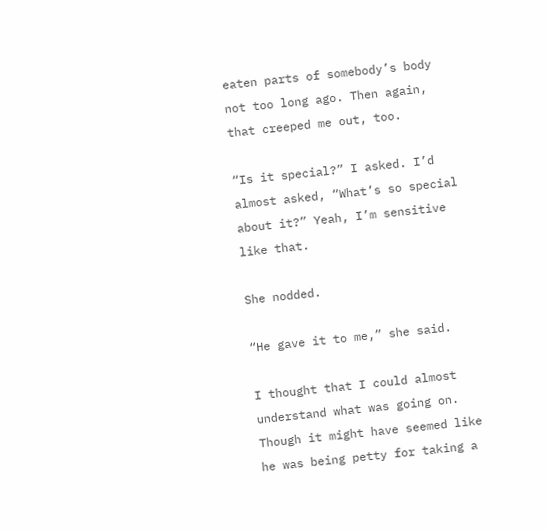eaten parts of somebody’s body not too long ago. Then again, that creeped me out, too.

“Is it special?” I asked. I’d almost asked, “What’s so special about it?” Yeah, I’m sensitive like that.

She nodded.

“He gave it to me,” she said.

I thought that I could almost understand what was going on. Though it might have seemed like he was being petty for taking a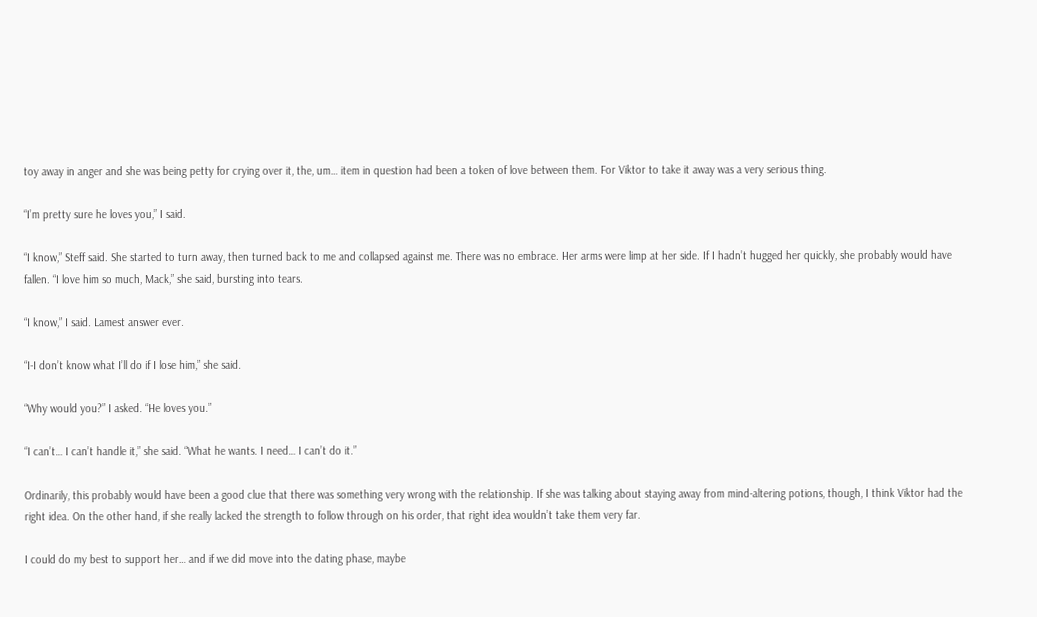toy away in anger and she was being petty for crying over it, the, um… item in question had been a token of love between them. For Viktor to take it away was a very serious thing.

“I’m pretty sure he loves you,” I said.

“I know,” Steff said. She started to turn away, then turned back to me and collapsed against me. There was no embrace. Her arms were limp at her side. If I hadn’t hugged her quickly, she probably would have fallen. “I love him so much, Mack,” she said, bursting into tears.

“I know,” I said. Lamest answer ever.

“I-I don’t know what I’ll do if I lose him,” she said.

“Why would you?” I asked. “He loves you.”

“I can’t… I can’t handle it,” she said. “What he wants. I need… I can’t do it.”

Ordinarily, this probably would have been a good clue that there was something very wrong with the relationship. If she was talking about staying away from mind-altering potions, though, I think Viktor had the right idea. On the other hand, if she really lacked the strength to follow through on his order, that right idea wouldn’t take them very far.

I could do my best to support her… and if we did move into the dating phase, maybe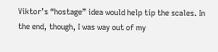Viktor’s “hostage” idea would help tip the scales. In the end, though, I was way out of my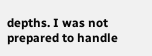depths. I was not prepared to handle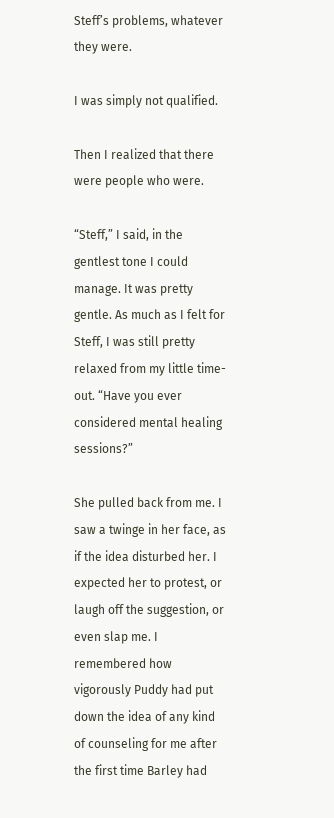Steff’s problems, whatever they were.

I was simply not qualified.

Then I realized that there were people who were.

“Steff,” I said, in the gentlest tone I could manage. It was pretty gentle. As much as I felt for Steff, I was still pretty relaxed from my little time-out. “Have you ever considered mental healing sessions?”

She pulled back from me. I saw a twinge in her face, as if the idea disturbed her. I expected her to protest, or laugh off the suggestion, or even slap me. I remembered how vigorously Puddy had put down the idea of any kind of counseling for me after the first time Barley had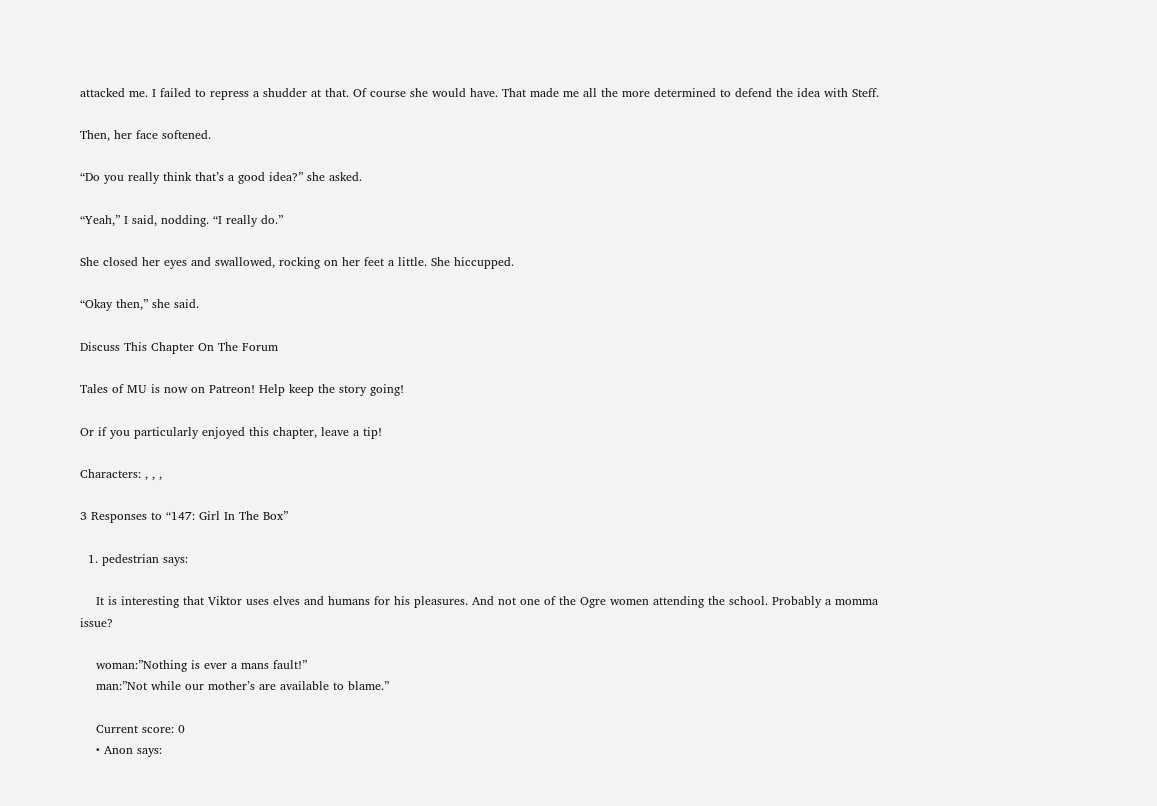attacked me. I failed to repress a shudder at that. Of course she would have. That made me all the more determined to defend the idea with Steff.

Then, her face softened.

“Do you really think that’s a good idea?” she asked.

“Yeah,” I said, nodding. “I really do.”

She closed her eyes and swallowed, rocking on her feet a little. She hiccupped.

“Okay then,” she said.

Discuss This Chapter On The Forum

Tales of MU is now on Patreon! Help keep the story going!

Or if you particularly enjoyed this chapter, leave a tip!

Characters: , , ,

3 Responses to “147: Girl In The Box”

  1. pedestrian says:

    It is interesting that Viktor uses elves and humans for his pleasures. And not one of the Ogre women attending the school. Probably a momma issue?

    woman:”Nothing is ever a mans fault!”
    man:”Not while our mother’s are available to blame.”

    Current score: 0
    • Anon says: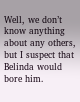Well, we don’t know anything about any others, but I suspect that Belinda would bore him.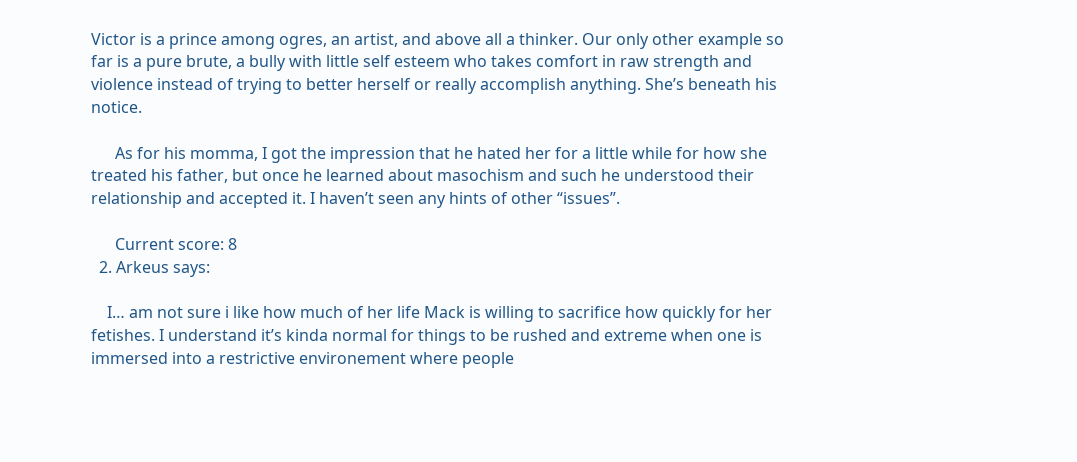Victor is a prince among ogres, an artist, and above all a thinker. Our only other example so far is a pure brute, a bully with little self esteem who takes comfort in raw strength and violence instead of trying to better herself or really accomplish anything. She’s beneath his notice.

      As for his momma, I got the impression that he hated her for a little while for how she treated his father, but once he learned about masochism and such he understood their relationship and accepted it. I haven’t seen any hints of other “issues”.

      Current score: 8
  2. Arkeus says:

    I… am not sure i like how much of her life Mack is willing to sacrifice how quickly for her fetishes. I understand it’s kinda normal for things to be rushed and extreme when one is immersed into a restrictive environement where people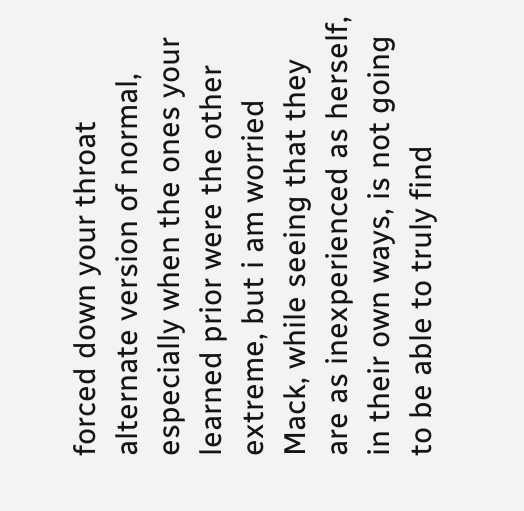forced down your throat alternate version of normal, especially when the ones your learned prior were the other extreme, but i am worried Mack, while seeing that they are as inexperienced as herself, in their own ways, is not going to be able to truly find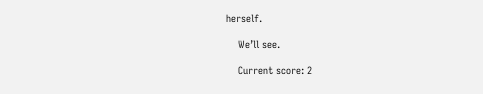herself.

    We’ll see.

    Current score: 2